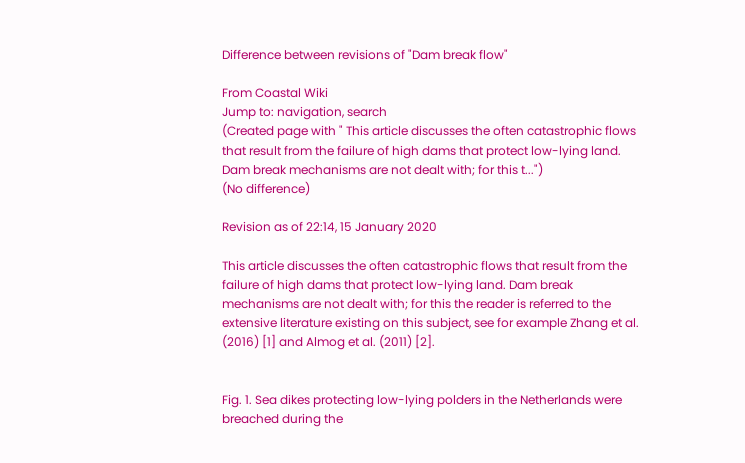Difference between revisions of "Dam break flow"

From Coastal Wiki
Jump to: navigation, search
(Created page with " This article discusses the often catastrophic flows that result from the failure of high dams that protect low-lying land. Dam break mechanisms are not dealt with; for this t...")
(No difference)

Revision as of 22:14, 15 January 2020

This article discusses the often catastrophic flows that result from the failure of high dams that protect low-lying land. Dam break mechanisms are not dealt with; for this the reader is referred to the extensive literature existing on this subject, see for example Zhang et al. (2016) [1] and Almog et al. (2011) [2].


Fig. 1. Sea dikes protecting low-lying polders in the Netherlands were breached during the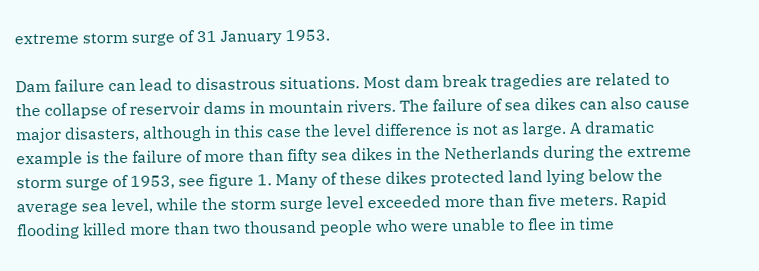extreme storm surge of 31 January 1953.

Dam failure can lead to disastrous situations. Most dam break tragedies are related to the collapse of reservoir dams in mountain rivers. The failure of sea dikes can also cause major disasters, although in this case the level difference is not as large. A dramatic example is the failure of more than fifty sea dikes in the Netherlands during the extreme storm surge of 1953, see figure 1. Many of these dikes protected land lying below the average sea level, while the storm surge level exceeded more than five meters. Rapid flooding killed more than two thousand people who were unable to flee in time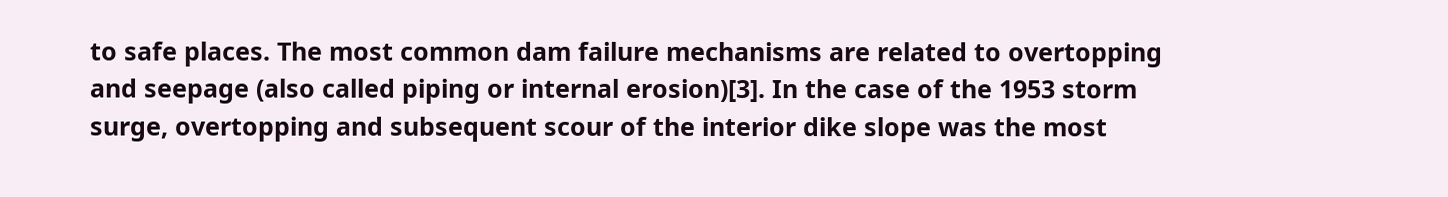to safe places. The most common dam failure mechanisms are related to overtopping and seepage (also called piping or internal erosion)[3]. In the case of the 1953 storm surge, overtopping and subsequent scour of the interior dike slope was the most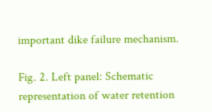important dike failure mechanism.

Fig. 2. Left panel: Schematic representation of water retention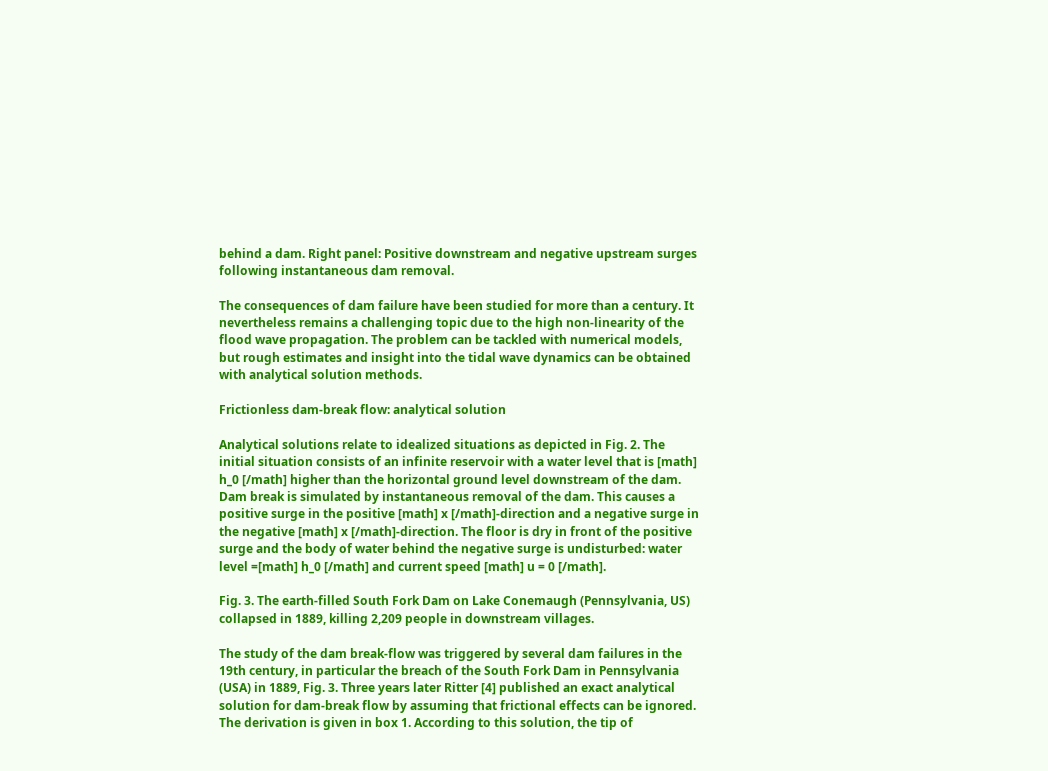behind a dam. Right panel: Positive downstream and negative upstream surges following instantaneous dam removal.

The consequences of dam failure have been studied for more than a century. It nevertheless remains a challenging topic due to the high non-linearity of the flood wave propagation. The problem can be tackled with numerical models, but rough estimates and insight into the tidal wave dynamics can be obtained with analytical solution methods.

Frictionless dam-break flow: analytical solution

Analytical solutions relate to idealized situations as depicted in Fig. 2. The initial situation consists of an infinite reservoir with a water level that is [math] h_0 [/math] higher than the horizontal ground level downstream of the dam. Dam break is simulated by instantaneous removal of the dam. This causes a positive surge in the positive [math] x [/math]-direction and a negative surge in the negative [math] x [/math]-direction. The floor is dry in front of the positive surge and the body of water behind the negative surge is undisturbed: water level =[math] h_0 [/math] and current speed [math] u = 0 [/math].

Fig. 3. The earth-filled South Fork Dam on Lake Conemaugh (Pennsylvania, US) collapsed in 1889, killing 2,209 people in downstream villages.

The study of the dam break-flow was triggered by several dam failures in the 19th century, in particular the breach of the South Fork Dam in Pennsylvania (USA) in 1889, Fig. 3. Three years later Ritter [4] published an exact analytical solution for dam-break flow by assuming that frictional effects can be ignored. The derivation is given in box 1. According to this solution, the tip of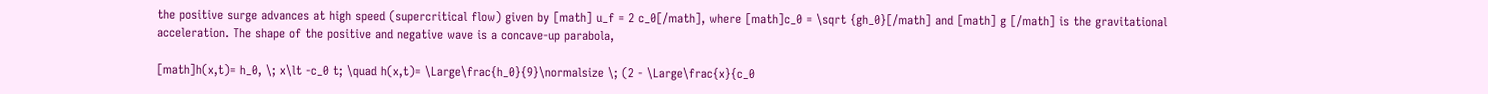the positive surge advances at high speed (supercritical flow) given by [math] u_f = 2 c_0[/math], where [math]c_0 = \sqrt {gh_0}[/math] and [math] g [/math] is the gravitational acceleration. The shape of the positive and negative wave is a concave-up parabola,

[math]h(x,t)= h_0, \; x\lt -c_0 t; \quad h(x,t)= \Large\frac{h_0}{9}\normalsize \; (2 - \Large\frac{x}{c_0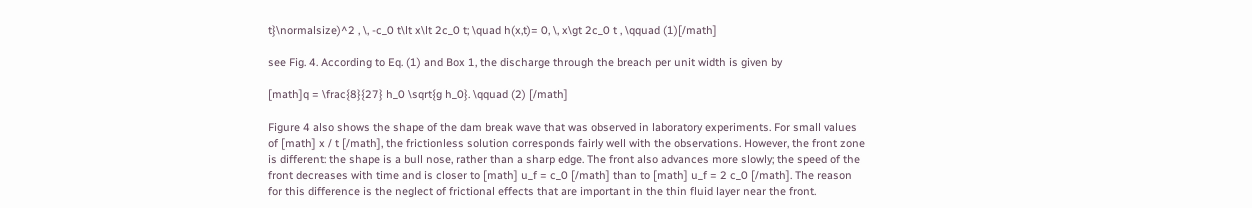t}\normalsize)^2 , \, -c_0 t\lt x\lt 2c_0 t; \quad h(x,t)= 0, \, x\gt 2c_0 t , \qquad (1)[/math]

see Fig. 4. According to Eq. (1) and Box 1, the discharge through the breach per unit width is given by

[math]q = \frac{8}{27} h_0 \sqrt{g h_0}. \qquad (2) [/math]

Figure 4 also shows the shape of the dam break wave that was observed in laboratory experiments. For small values of [math] x / t [/math], the frictionless solution corresponds fairly well with the observations. However, the front zone is different: the shape is a bull nose, rather than a sharp edge. The front also advances more slowly; the speed of the front decreases with time and is closer to [math] u_f = c_0 [/math] than to [math] u_f = 2 c_0 [/math]. The reason for this difference is the neglect of frictional effects that are important in the thin fluid layer near the front.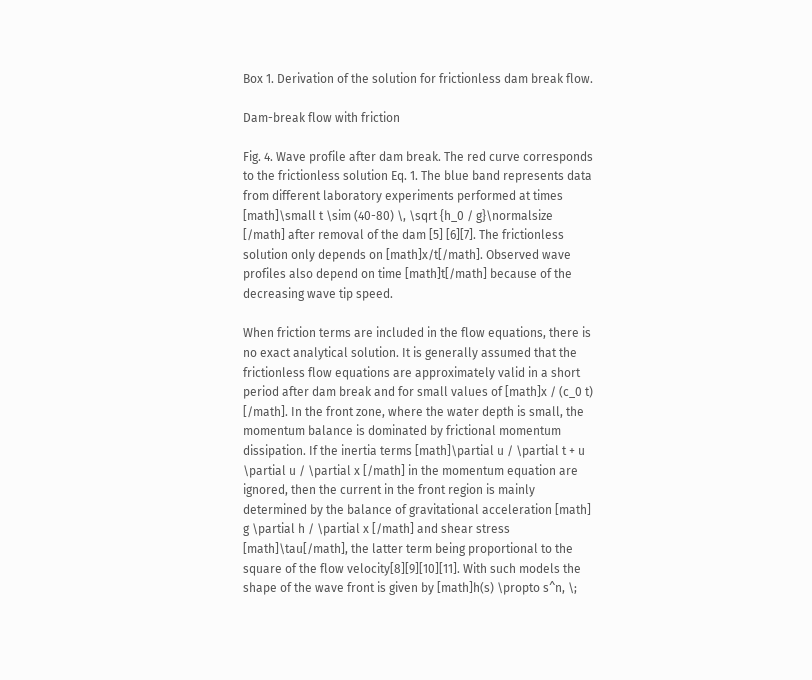Box 1. Derivation of the solution for frictionless dam break flow.

Dam-break flow with friction

Fig. 4. Wave profile after dam break. The red curve corresponds to the frictionless solution Eq. 1. The blue band represents data from different laboratory experiments performed at times [math]\small t \sim (40-80) \, \sqrt {h_0 / g}\normalsize [/math] after removal of the dam [5] [6][7]. The frictionless solution only depends on [math]x/t[/math]. Observed wave profiles also depend on time [math]t[/math] because of the decreasing wave tip speed.

When friction terms are included in the flow equations, there is no exact analytical solution. It is generally assumed that the frictionless flow equations are approximately valid in a short period after dam break and for small values of [math]x / (c_0 t) [/math]. In the front zone, where the water depth is small, the momentum balance is dominated by frictional momentum dissipation. If the inertia terms [math]\partial u / \partial t + u \partial u / \partial x [/math] in the momentum equation are ignored, then the current in the front region is mainly determined by the balance of gravitational acceleration [math] g \partial h / \partial x [/math] and shear stress [math]\tau[/math], the latter term being proportional to the square of the flow velocity[8][9][10][11]. With such models the shape of the wave front is given by [math]h(s) \propto s^n, \;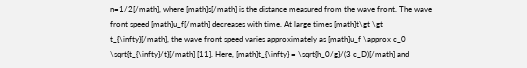n=1/2[/math], where [math]s[/math] is the distance measured from the wave front. The wave front speed [math]u_f[/math] decreases with time. At large times [math]t\gt \gt t_{\infty}[/math], the wave front speed varies approximately as [math]u_f \approx c_0 \sqrt{t_{\infty}/t}[/math] [11]. Here, [math]t_{\infty} = \sqrt{h_0/g}/(3 c_D)[/math] and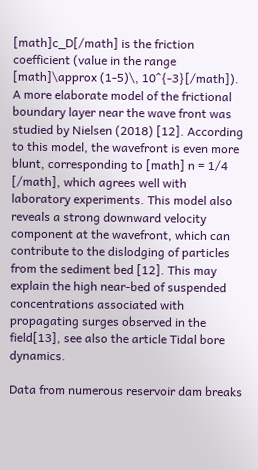[math]c_D[/math] is the friction coefficient (value in the range [math]\approx (1-5)\, 10^{-3}[/math]). A more elaborate model of the frictional boundary layer near the wave front was studied by Nielsen (2018) [12]. According to this model, the wavefront is even more blunt, corresponding to [math] n = 1/4 [/math], which agrees well with laboratory experiments. This model also reveals a strong downward velocity component at the wavefront, which can contribute to the dislodging of particles from the sediment bed [12]. This may explain the high near-bed of suspended concentrations associated with propagating surges observed in the field[13], see also the article Tidal bore dynamics.

Data from numerous reservoir dam breaks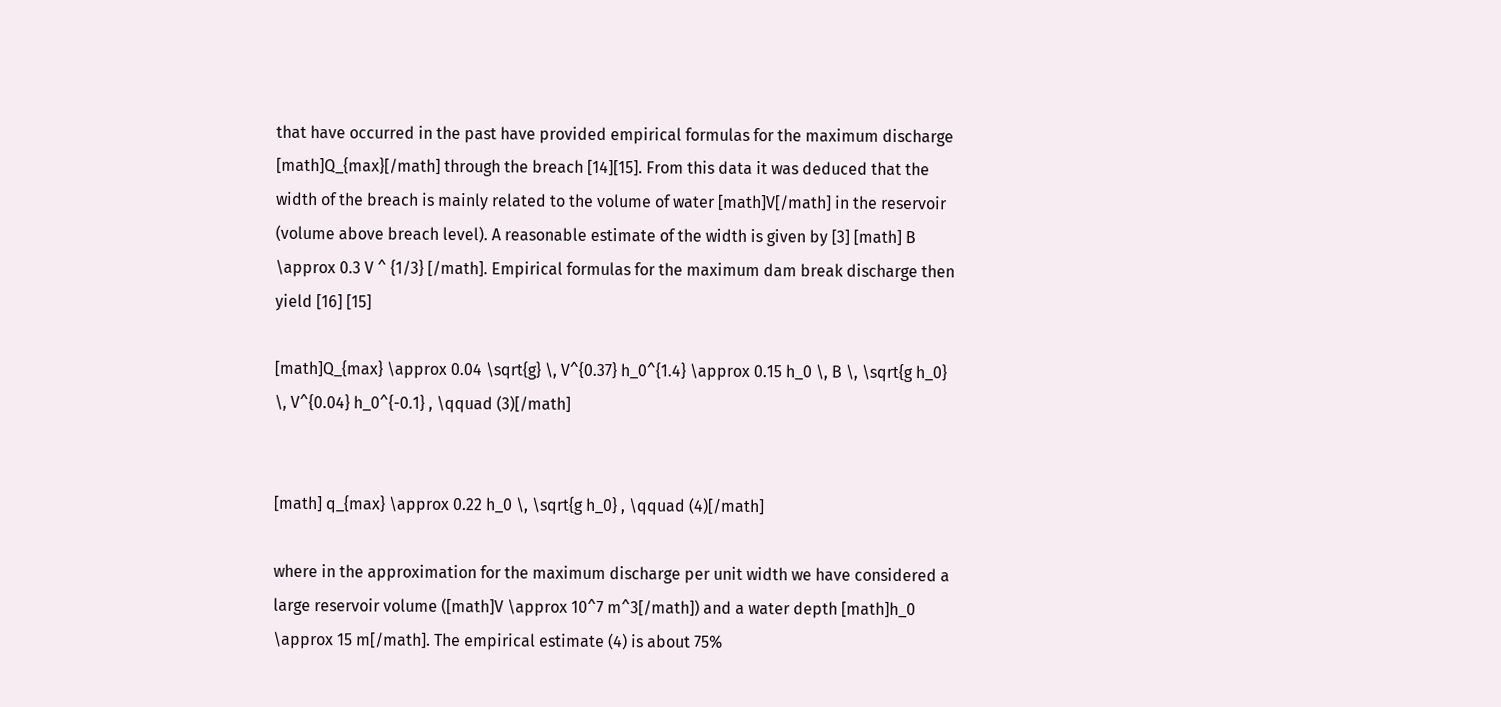that have occurred in the past have provided empirical formulas for the maximum discharge [math]Q_{max}[/math] through the breach [14][15]. From this data it was deduced that the width of the breach is mainly related to the volume of water [math]V[/math] in the reservoir (volume above breach level). A reasonable estimate of the width is given by [3] [math] B \approx 0.3 V ^ {1/3} [/math]. Empirical formulas for the maximum dam break discharge then yield [16] [15]

[math]Q_{max} \approx 0.04 \sqrt{g} \, V^{0.37} h_0^{1.4} \approx 0.15 h_0 \, B \, \sqrt{g h_0} \, V^{0.04} h_0^{-0.1} , \qquad (3)[/math]


[math] q_{max} \approx 0.22 h_0 \, \sqrt{g h_0} , \qquad (4)[/math]

where in the approximation for the maximum discharge per unit width we have considered a large reservoir volume ([math]V \approx 10^7 m^3[/math]) and a water depth [math]h_0 \approx 15 m[/math]. The empirical estimate (4) is about 75%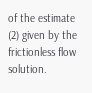of the estimate (2) given by the frictionless flow solution.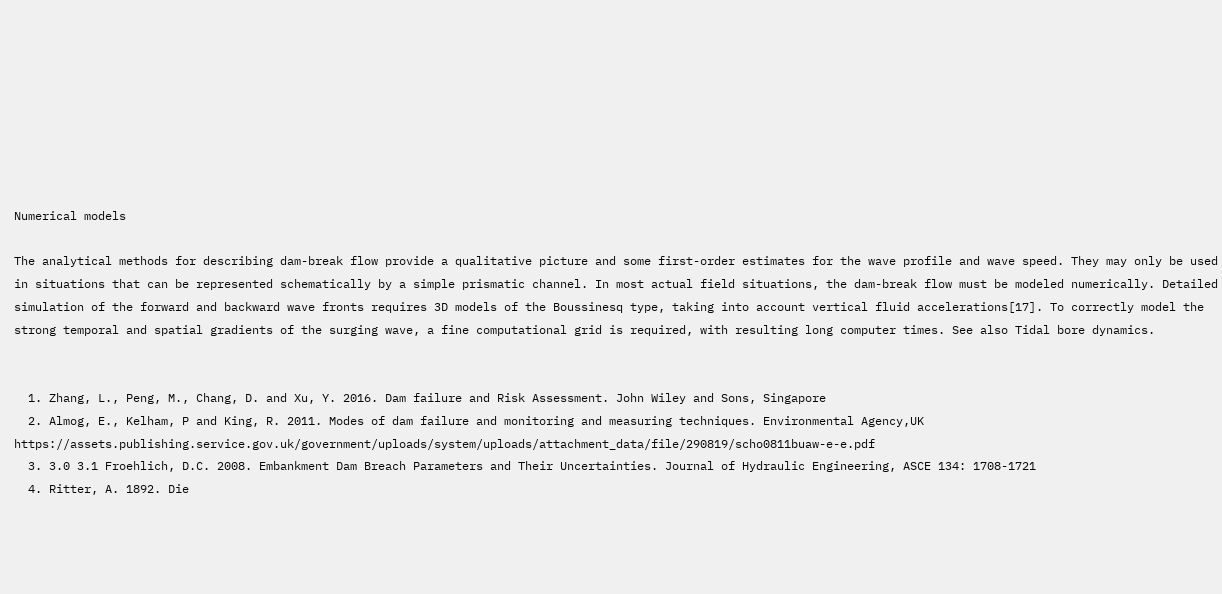Numerical models

The analytical methods for describing dam-break flow provide a qualitative picture and some first-order estimates for the wave profile and wave speed. They may only be used in situations that can be represented schematically by a simple prismatic channel. In most actual field situations, the dam-break flow must be modeled numerically. Detailed simulation of the forward and backward wave fronts requires 3D models of the Boussinesq type, taking into account vertical fluid accelerations[17]. To correctly model the strong temporal and spatial gradients of the surging wave, a fine computational grid is required, with resulting long computer times. See also Tidal bore dynamics.


  1. Zhang, L., Peng, M., Chang, D. and Xu, Y. 2016. Dam failure and Risk Assessment. John Wiley and Sons, Singapore
  2. Almog, E., Kelham, P and King, R. 2011. Modes of dam failure and monitoring and measuring techniques. Environmental Agency,UK https://assets.publishing.service.gov.uk/government/uploads/system/uploads/attachment_data/file/290819/scho0811buaw-e-e.pdf
  3. 3.0 3.1 Froehlich, D.C. 2008. Embankment Dam Breach Parameters and Their Uncertainties. Journal of Hydraulic Engineering, ASCE 134: 1708-1721
  4. Ritter, A. 1892. Die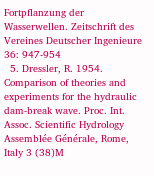Fortpflanzung der Wasserwellen. Zeitschrift des Vereines Deutscher Ingenieure 36: 947-954
  5. Dressler, R. 1954. Comparison of theories and experiments for the hydraulic dam-break wave. Proc. Int. Assoc. Scientific Hydrology Assemblée Générale, Rome, Italy 3 (38)M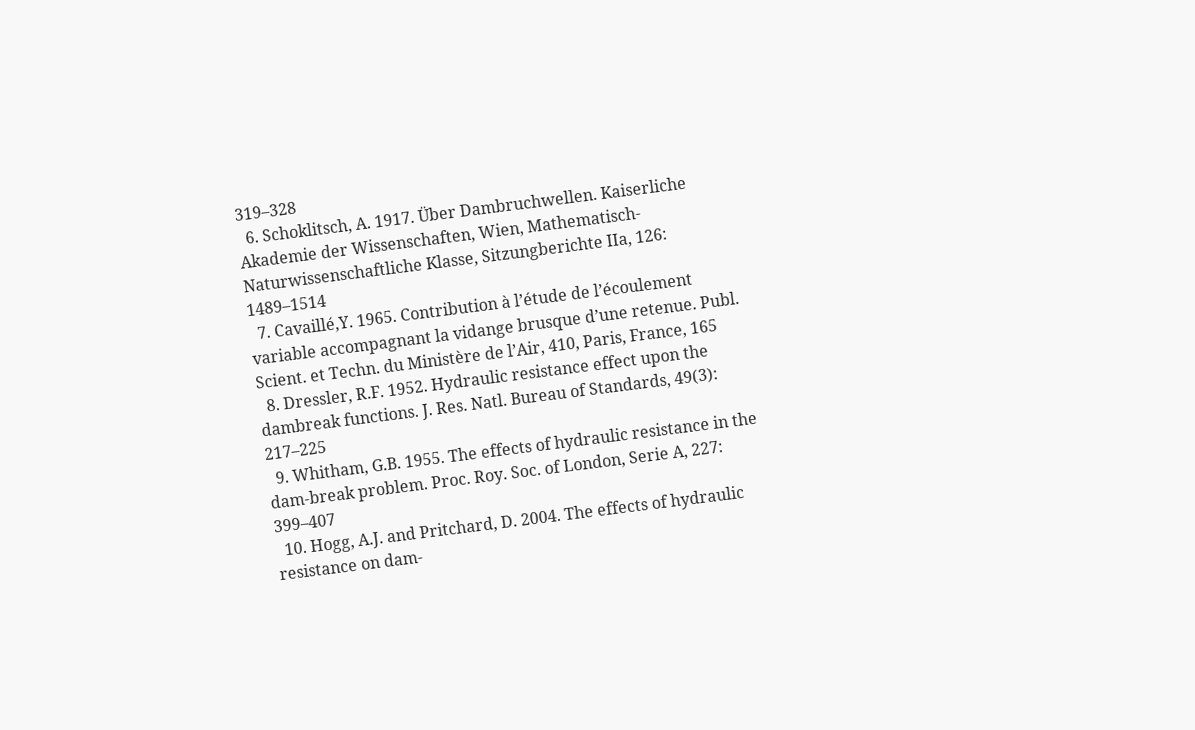319–328
  6. Schoklitsch, A. 1917. Über Dambruchwellen. Kaiserliche Akademie der Wissenschaften, Wien, Mathematisch-Naturwissenschaftliche Klasse, Sitzungberichte IIa, 126: 1489–1514
  7. Cavaillé,Y. 1965. Contribution à l’étude de l’écoulement variable accompagnant la vidange brusque d’une retenue. Publ. Scient. et Techn. du Ministère de l’Air, 410, Paris, France, 165
  8. Dressler, R.F. 1952. Hydraulic resistance effect upon the dambreak functions. J. Res. Natl. Bureau of Standards, 49(3): 217–225
  9. Whitham, G.B. 1955. The effects of hydraulic resistance in the dam-break problem. Proc. Roy. Soc. of London, Serie A, 227: 399–407
  10. Hogg, A.J. and Pritchard, D. 2004. The effects of hydraulic resistance on dam-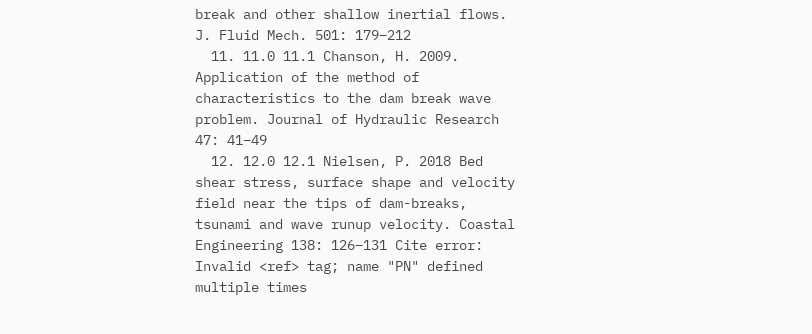break and other shallow inertial flows. J. Fluid Mech. 501: 179–212
  11. 11.0 11.1 Chanson, H. 2009. Application of the method of characteristics to the dam break wave problem. Journal of Hydraulic Research 47: 41–49
  12. 12.0 12.1 Nielsen, P. 2018 Bed shear stress, surface shape and velocity field near the tips of dam-breaks, tsunami and wave runup velocity. Coastal Engineering 138: 126–131 Cite error: Invalid <ref> tag; name "PN" defined multiple times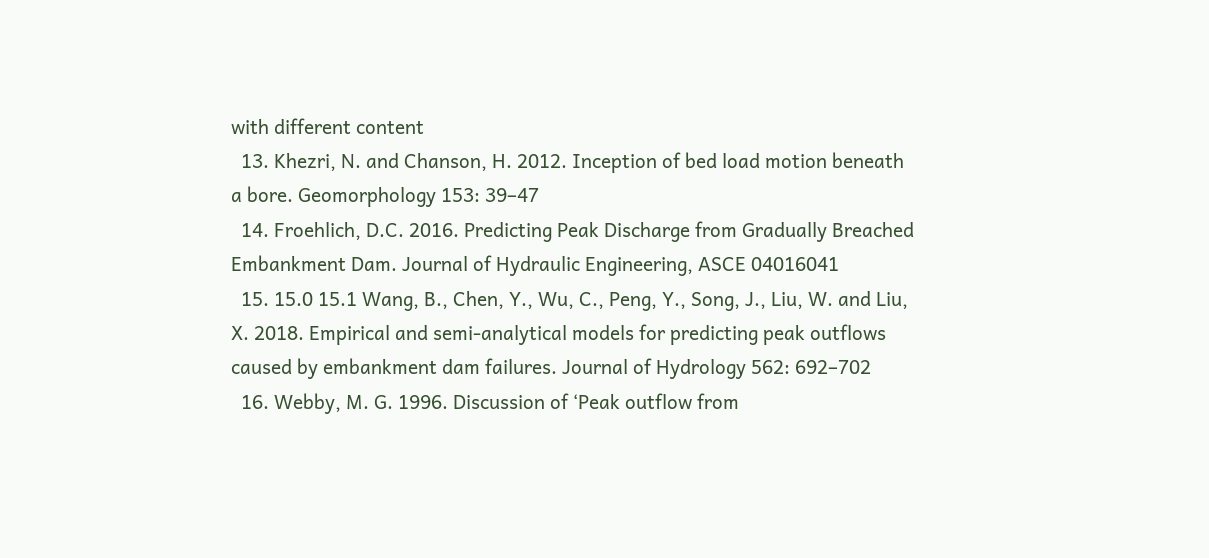with different content
  13. Khezri, N. and Chanson, H. 2012. Inception of bed load motion beneath a bore. Geomorphology 153: 39–47
  14. Froehlich, D.C. 2016. Predicting Peak Discharge from Gradually Breached Embankment Dam. Journal of Hydraulic Engineering, ASCE 04016041
  15. 15.0 15.1 Wang, B., Chen, Y., Wu, C., Peng, Y., Song, J., Liu, W. and Liu, X. 2018. Empirical and semi-analytical models for predicting peak outflows caused by embankment dam failures. Journal of Hydrology 562: 692–702
  16. Webby, M. G. 1996. Discussion of ‘Peak outflow from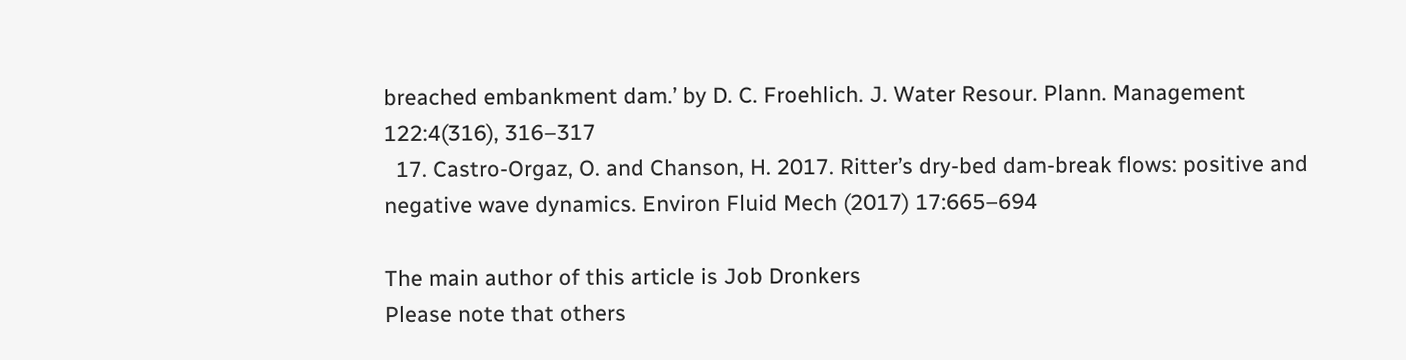breached embankment dam.’ by D. C. Froehlich. J. Water Resour. Plann. Management 122:4(316), 316–317
  17. Castro-Orgaz, O. and Chanson, H. 2017. Ritter’s dry-bed dam-break flows: positive and negative wave dynamics. Environ Fluid Mech (2017) 17:665–694

The main author of this article is Job Dronkers
Please note that others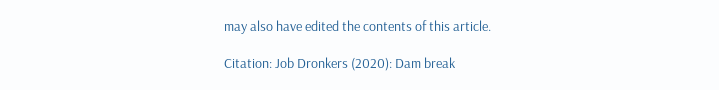may also have edited the contents of this article.

Citation: Job Dronkers (2020): Dam break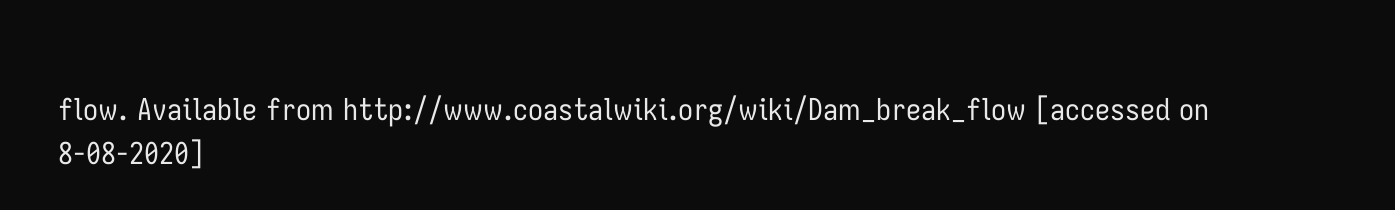flow. Available from http://www.coastalwiki.org/wiki/Dam_break_flow [accessed on 8-08-2020]